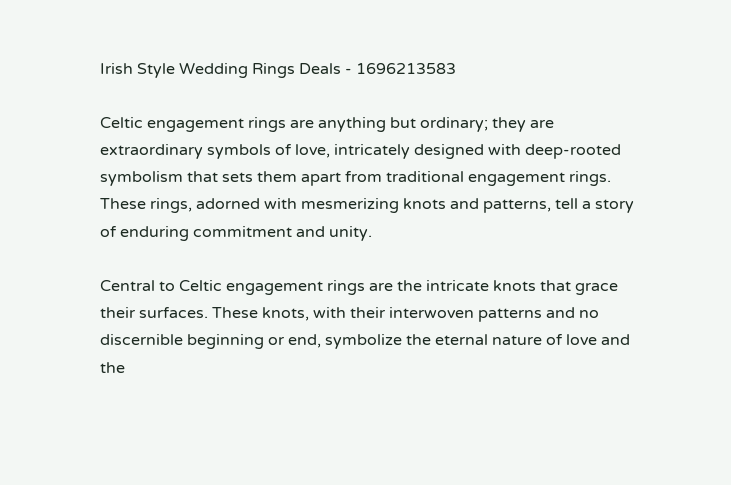Irish Style Wedding Rings Deals - 1696213583

Celtic engagement rings are anything but ordinary; they are extraordinary symbols of love, intricately designed with deep-rooted symbolism that sets them apart from traditional engagement rings. These rings, adorned with mesmerizing knots and patterns, tell a story of enduring commitment and unity.

Central to Celtic engagement rings are the intricate knots that grace their surfaces. These knots, with their interwoven patterns and no discernible beginning or end, symbolize the eternal nature of love and the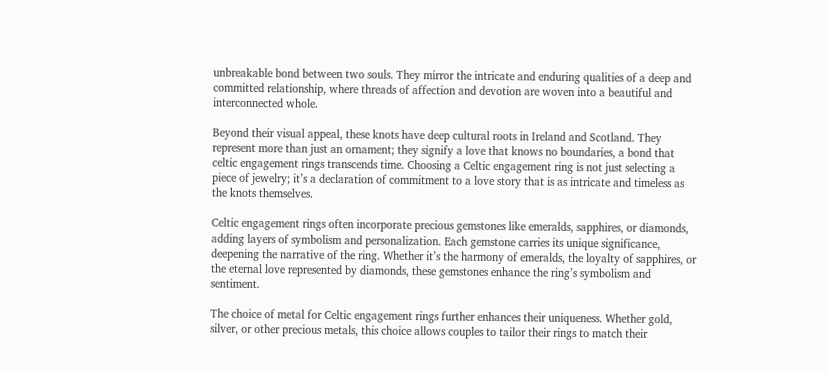unbreakable bond between two souls. They mirror the intricate and enduring qualities of a deep and committed relationship, where threads of affection and devotion are woven into a beautiful and interconnected whole.

Beyond their visual appeal, these knots have deep cultural roots in Ireland and Scotland. They represent more than just an ornament; they signify a love that knows no boundaries, a bond that celtic engagement rings transcends time. Choosing a Celtic engagement ring is not just selecting a piece of jewelry; it’s a declaration of commitment to a love story that is as intricate and timeless as the knots themselves.

Celtic engagement rings often incorporate precious gemstones like emeralds, sapphires, or diamonds, adding layers of symbolism and personalization. Each gemstone carries its unique significance, deepening the narrative of the ring. Whether it’s the harmony of emeralds, the loyalty of sapphires, or the eternal love represented by diamonds, these gemstones enhance the ring’s symbolism and sentiment.

The choice of metal for Celtic engagement rings further enhances their uniqueness. Whether gold, silver, or other precious metals, this choice allows couples to tailor their rings to match their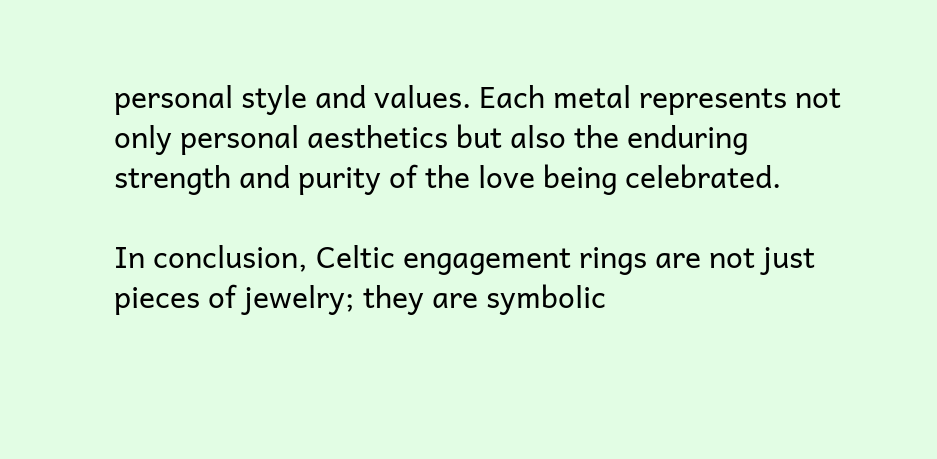personal style and values. Each metal represents not only personal aesthetics but also the enduring strength and purity of the love being celebrated.

In conclusion, Celtic engagement rings are not just pieces of jewelry; they are symbolic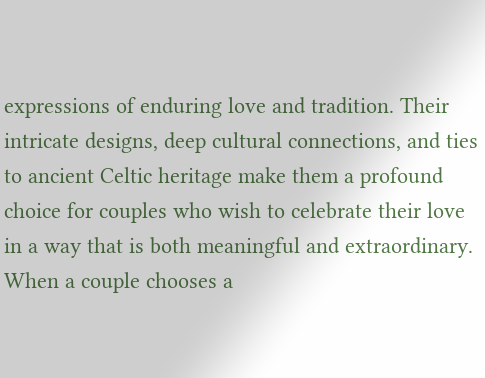expressions of enduring love and tradition. Their intricate designs, deep cultural connections, and ties to ancient Celtic heritage make them a profound choice for couples who wish to celebrate their love in a way that is both meaningful and extraordinary. When a couple chooses a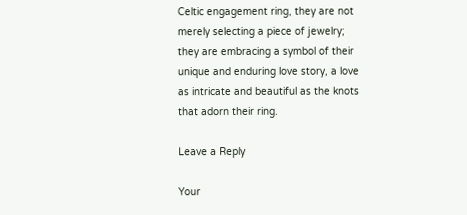Celtic engagement ring, they are not merely selecting a piece of jewelry; they are embracing a symbol of their unique and enduring love story, a love as intricate and beautiful as the knots that adorn their ring.

Leave a Reply

Your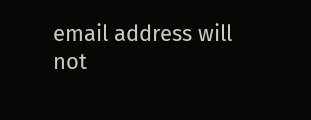email address will not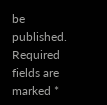be published. Required fields are marked *